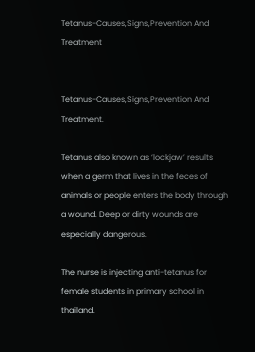Tetanus-Causes,Signs,Prevention And Treatment


Tetanus-Causes,Signs,Prevention And Treatment.

Tetanus also known as ‘lockjaw’ results when a germ that lives in the feces of animals or people enters the body through a wound. Deep or dirty wounds are especially dangerous.

The nurse is injecting anti-tetanus for female students in primary school in thailand.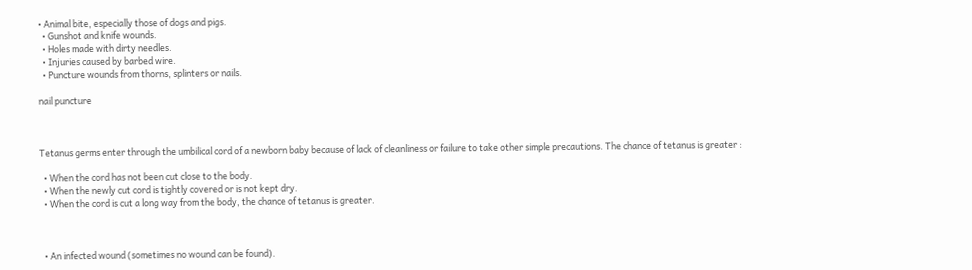• Animal bite, especially those of dogs and pigs.
  • Gunshot and knife wounds.
  • Holes made with dirty needles.
  • Injuries caused by barbed wire.
  • Puncture wounds from thorns, splinters or nails.

nail puncture



Tetanus germs enter through the umbilical cord of a newborn baby because of lack of cleanliness or failure to take other simple precautions. The chance of tetanus is greater :

  • When the cord has not been cut close to the body.
  • When the newly cut cord is tightly covered or is not kept dry.
  • When the cord is cut a long way from the body, the chance of tetanus is greater.



  • An infected wound (sometimes no wound can be found).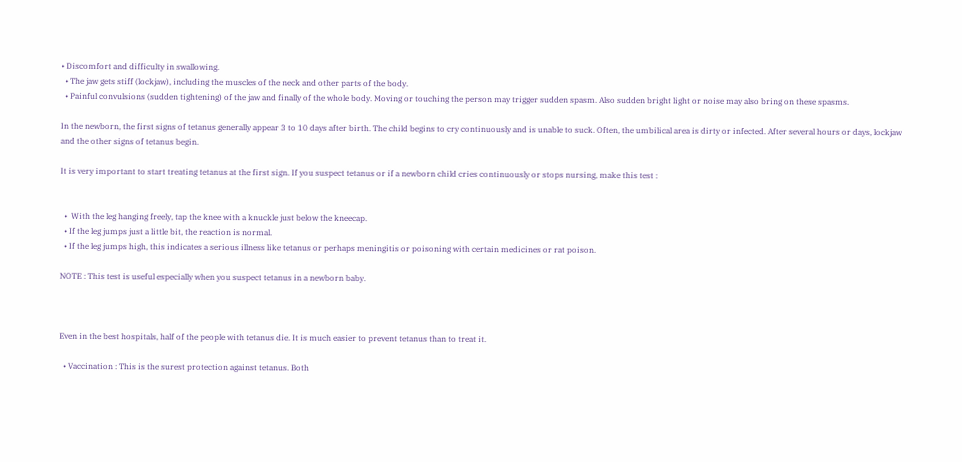• Discomfort and difficulty in swallowing.
  • The jaw gets stiff (lockjaw), including the muscles of the neck and other parts of the body.
  • Painful convulsions (sudden tightening) of the jaw and finally of the whole body. Moving or touching the person may trigger sudden spasm. Also sudden bright light or noise may also bring on these spasms.

In the newborn, the first signs of tetanus generally appear 3 to 10 days after birth. The child begins to cry continuously and is unable to suck. Often, the umbilical area is dirty or infected. After several hours or days, lockjaw and the other signs of tetanus begin.

It is very important to start treating tetanus at the first sign. If you suspect tetanus or if a newborn child cries continuously or stops nursing, make this test :


  •  With the leg hanging freely, tap the knee with a knuckle just below the kneecap.
  • If the leg jumps just a little bit, the reaction is normal.
  • If the leg jumps high, this indicates a serious illness like tetanus or perhaps meningitis or poisoning with certain medicines or rat poison.

NOTE : This test is useful especially when you suspect tetanus in a newborn baby.



Even in the best hospitals, half of the people with tetanus die. It is much easier to prevent tetanus than to treat it.

  • Vaccination : This is the surest protection against tetanus. Both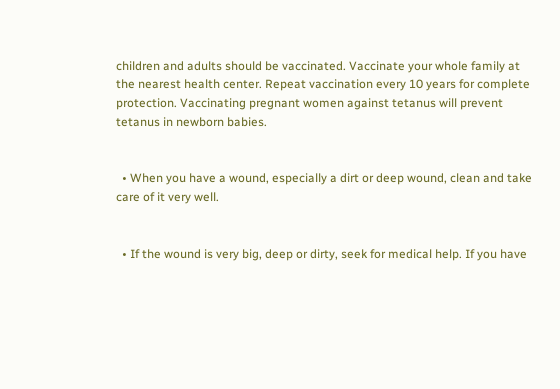children and adults should be vaccinated. Vaccinate your whole family at the nearest health center. Repeat vaccination every 10 years for complete protection. Vaccinating pregnant women against tetanus will prevent tetanus in newborn babies.


  • When you have a wound, especially a dirt or deep wound, clean and take care of it very well.


  • If the wound is very big, deep or dirty, seek for medical help. If you have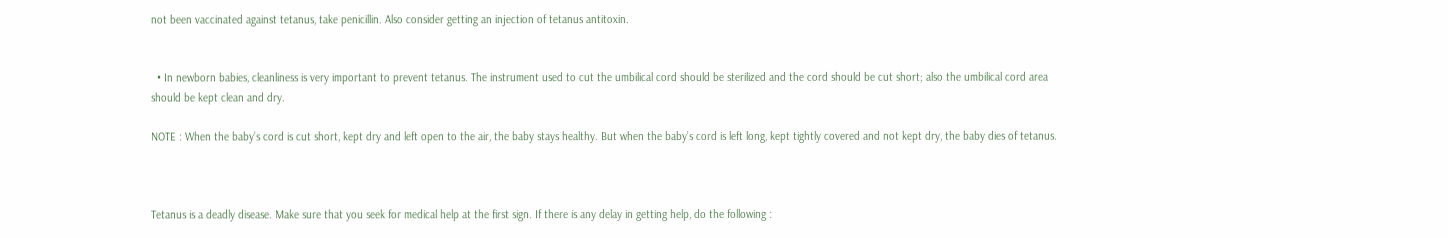not been vaccinated against tetanus, take penicillin. Also consider getting an injection of tetanus antitoxin.


  • In newborn babies, cleanliness is very important to prevent tetanus. The instrument used to cut the umbilical cord should be sterilized and the cord should be cut short; also the umbilical cord area should be kept clean and dry.

NOTE : When the baby’s cord is cut short, kept dry and left open to the air, the baby stays healthy. But when the baby’s cord is left long, kept tightly covered and not kept dry, the baby dies of tetanus.



Tetanus is a deadly disease. Make sure that you seek for medical help at the first sign. If there is any delay in getting help, do the following :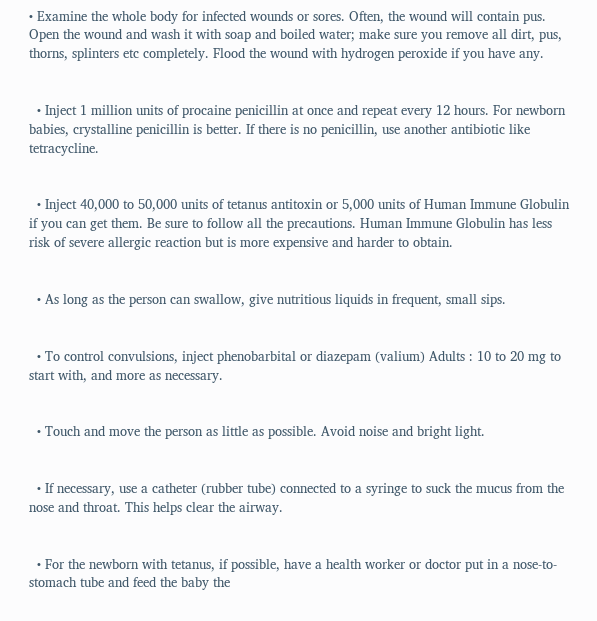• Examine the whole body for infected wounds or sores. Often, the wound will contain pus. Open the wound and wash it with soap and boiled water; make sure you remove all dirt, pus, thorns, splinters etc completely. Flood the wound with hydrogen peroxide if you have any.


  • Inject 1 million units of procaine penicillin at once and repeat every 12 hours. For newborn babies, crystalline penicillin is better. If there is no penicillin, use another antibiotic like tetracycline.


  • Inject 40,000 to 50,000 units of tetanus antitoxin or 5,000 units of Human Immune Globulin if you can get them. Be sure to follow all the precautions. Human Immune Globulin has less risk of severe allergic reaction but is more expensive and harder to obtain.


  • As long as the person can swallow, give nutritious liquids in frequent, small sips.


  • To control convulsions, inject phenobarbital or diazepam (valium) Adults : 10 to 20 mg to start with, and more as necessary.


  • Touch and move the person as little as possible. Avoid noise and bright light.


  • If necessary, use a catheter (rubber tube) connected to a syringe to suck the mucus from the nose and throat. This helps clear the airway.


  • For the newborn with tetanus, if possible, have a health worker or doctor put in a nose-to-stomach tube and feed the baby the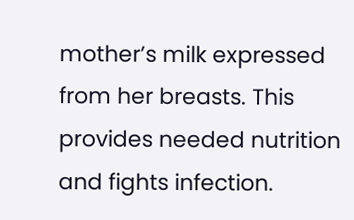mother’s milk expressed from her breasts. This provides needed nutrition and fights infection.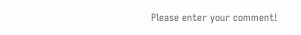Please enter your comment!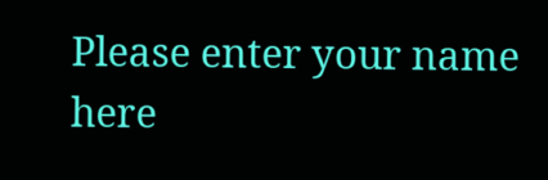Please enter your name here